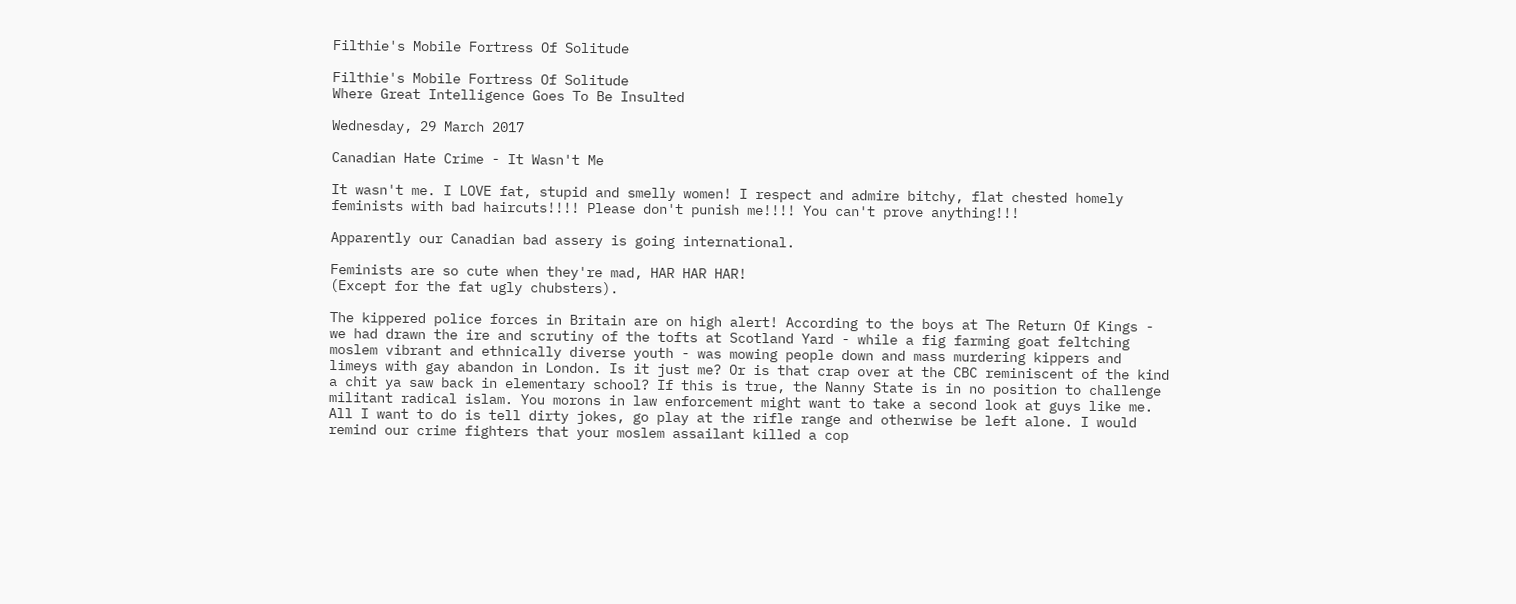Filthie's Mobile Fortress Of Solitude

Filthie's Mobile Fortress Of Solitude
Where Great Intelligence Goes To Be Insulted

Wednesday, 29 March 2017

Canadian Hate Crime - It Wasn't Me

It wasn't me. I LOVE fat, stupid and smelly women! I respect and admire bitchy, flat chested homely feminists with bad haircuts!!!! Please don't punish me!!!! You can't prove anything!!!

Apparently our Canadian bad assery is going international.

Feminists are so cute when they're mad, HAR HAR HAR!
(Except for the fat ugly chubsters).

The kippered police forces in Britain are on high alert! According to the boys at The Return Of Kings - we had drawn the ire and scrutiny of the tofts at Scotland Yard - while a fig farming goat feltching moslem vibrant and ethnically diverse youth - was mowing people down and mass murdering kippers and limeys with gay abandon in London. Is it just me? Or is that crap over at the CBC reminiscent of the kind a chit ya saw back in elementary school? If this is true, the Nanny State is in no position to challenge militant radical islam. You morons in law enforcement might want to take a second look at guys like me. All I want to do is tell dirty jokes, go play at the rifle range and otherwise be left alone. I would remind our crime fighters that your moslem assailant killed a cop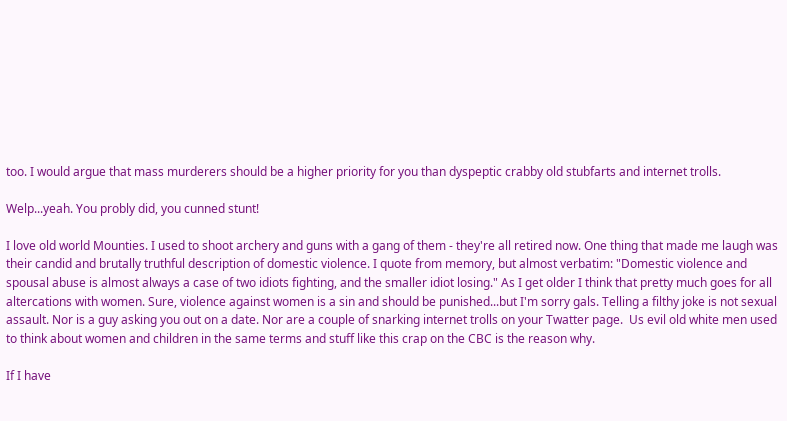too. I would argue that mass murderers should be a higher priority for you than dyspeptic crabby old stubfarts and internet trolls.

Welp...yeah. You probly did, you cunned stunt!

I love old world Mounties. I used to shoot archery and guns with a gang of them - they're all retired now. One thing that made me laugh was their candid and brutally truthful description of domestic violence. I quote from memory, but almost verbatim: "Domestic violence and spousal abuse is almost always a case of two idiots fighting, and the smaller idiot losing." As I get older I think that pretty much goes for all altercations with women. Sure, violence against women is a sin and should be punished...but I'm sorry gals. Telling a filthy joke is not sexual assault. Nor is a guy asking you out on a date. Nor are a couple of snarking internet trolls on your Twatter page.  Us evil old white men used to think about women and children in the same terms and stuff like this crap on the CBC is the reason why.

If I have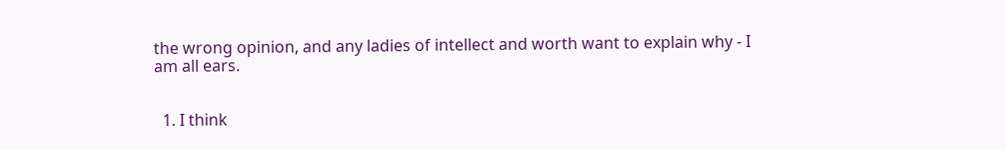the wrong opinion, and any ladies of intellect and worth want to explain why - I am all ears.


  1. I think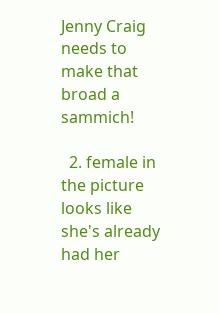Jenny Craig needs to make that broad a sammich!

  2. female in the picture looks like she's already had her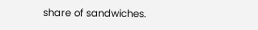share of sandwiches.